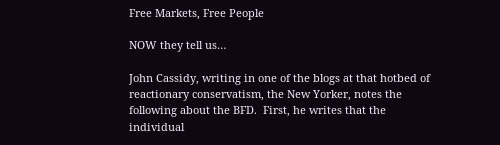Free Markets, Free People

NOW they tell us…

John Cassidy, writing in one of the blogs at that hotbed of reactionary conservatism, the New Yorker, notes the following about the BFD.  First, he writes that the individual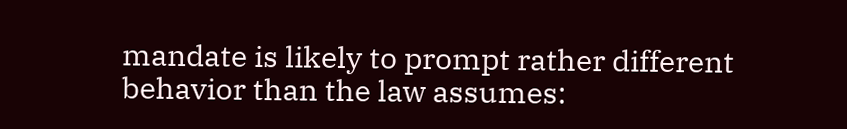mandate is likely to prompt rather different behavior than the law assumes: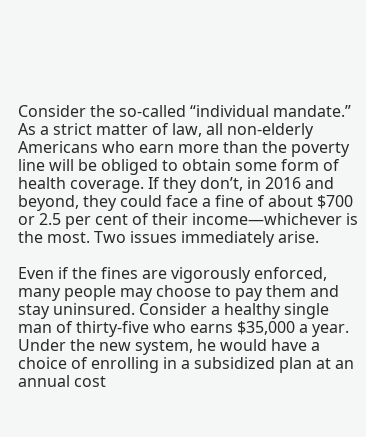Consider the so-called “individual mandate.” As a strict matter of law, all non-elderly Americans who earn more than the poverty line will be obliged to obtain some form of health coverage. If they don’t, in 2016 and beyond, they could face a fine of about $700 or 2.5 per cent of their income—whichever is the most. Two issues immediately arise.

Even if the fines are vigorously enforced, many people may choose to pay them and stay uninsured. Consider a healthy single man of thirty-five who earns $35,000 a year. Under the new system, he would have a choice of enrolling in a subsidized plan at an annual cost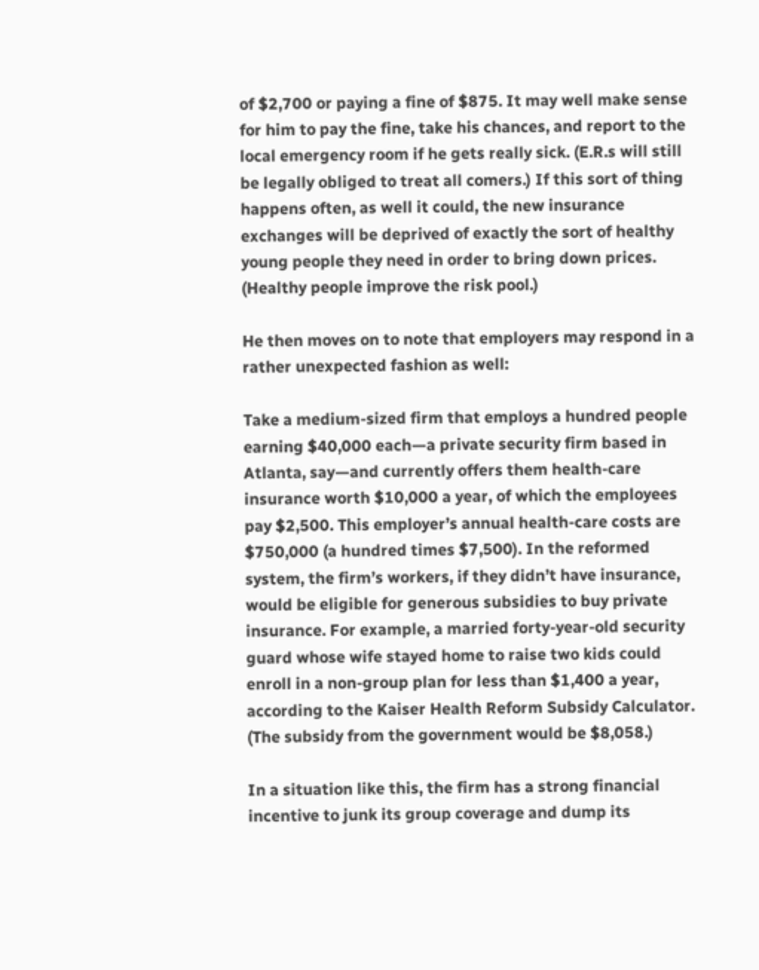of $2,700 or paying a fine of $875. It may well make sense for him to pay the fine, take his chances, and report to the local emergency room if he gets really sick. (E.R.s will still be legally obliged to treat all comers.) If this sort of thing happens often, as well it could, the new insurance exchanges will be deprived of exactly the sort of healthy young people they need in order to bring down prices. (Healthy people improve the risk pool.)

He then moves on to note that employers may respond in a rather unexpected fashion as well:

Take a medium-sized firm that employs a hundred people earning $40,000 each—a private security firm based in Atlanta, say—and currently offers them health-care insurance worth $10,000 a year, of which the employees pay $2,500. This employer’s annual health-care costs are $750,000 (a hundred times $7,500). In the reformed system, the firm’s workers, if they didn’t have insurance, would be eligible for generous subsidies to buy private insurance. For example, a married forty-year-old security guard whose wife stayed home to raise two kids could enroll in a non-group plan for less than $1,400 a year, according to the Kaiser Health Reform Subsidy Calculator. (The subsidy from the government would be $8,058.)

In a situation like this, the firm has a strong financial incentive to junk its group coverage and dump its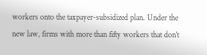workers onto the taxpayer-subsidized plan. Under the new law, firms with more than fifty workers that don’t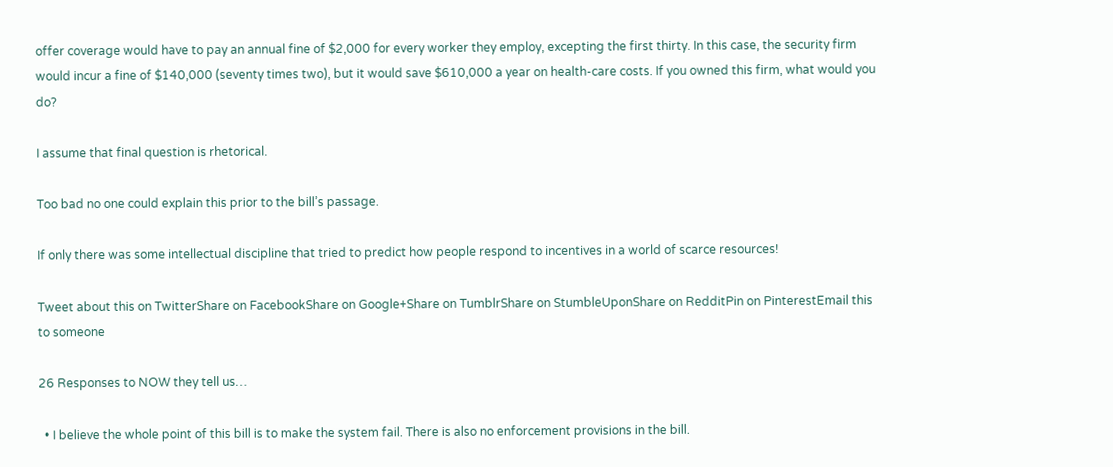offer coverage would have to pay an annual fine of $2,000 for every worker they employ, excepting the first thirty. In this case, the security firm would incur a fine of $140,000 (seventy times two), but it would save $610,000 a year on health-care costs. If you owned this firm, what would you do?

I assume that final question is rhetorical.

Too bad no one could explain this prior to the bill’s passage.

If only there was some intellectual discipline that tried to predict how people respond to incentives in a world of scarce resources!

Tweet about this on TwitterShare on FacebookShare on Google+Share on TumblrShare on StumbleUponShare on RedditPin on PinterestEmail this to someone

26 Responses to NOW they tell us…

  • I believe the whole point of this bill is to make the system fail. There is also no enforcement provisions in the bill.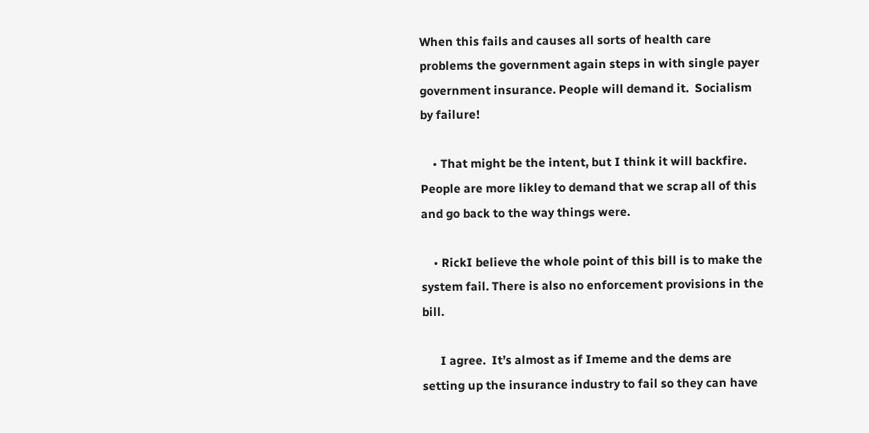When this fails and causes all sorts of health care problems the government again steps in with single payer government insurance. People will demand it.  Socialism by failure!

    • That might be the intent, but I think it will backfire. People are more likley to demand that we scrap all of this and go back to the way things were.

    • RickI believe the whole point of this bill is to make the system fail. There is also no enforcement provisions in the bill.

      I agree.  It’s almost as if Imeme and the dems are setting up the insurance industry to fail so they can have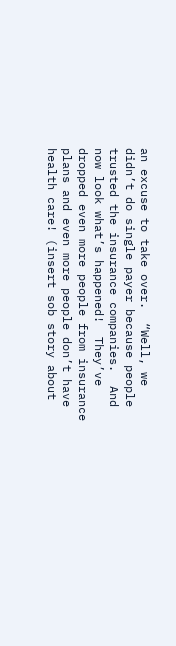an excuse to take over.  “Well, we didn’t do single payer because people trusted the insurance companies.  And now look what’s happened!  They’ve dropped even more people from insurance plans and even more people don’t have health care! (insert sob story about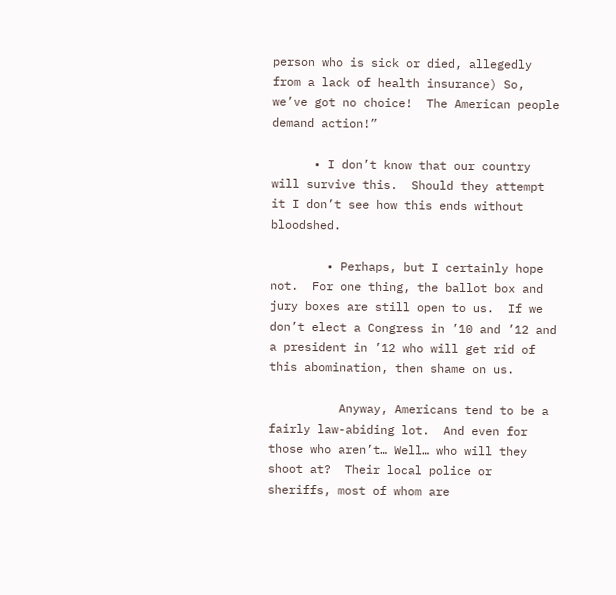person who is sick or died, allegedly from a lack of health insurance) So, we’ve got no choice!  The American people demand action!”

      • I don’t know that our country will survive this.  Should they attempt it I don’t see how this ends without bloodshed.

        • Perhaps, but I certainly hope not.  For one thing, the ballot box and jury boxes are still open to us.  If we don’t elect a Congress in ’10 and ’12 and a president in ’12 who will get rid of this abomination, then shame on us.

          Anyway, Americans tend to be a fairly law-abiding lot.  And even for those who aren’t… Well… who will they shoot at?  Their local police or sheriffs, most of whom are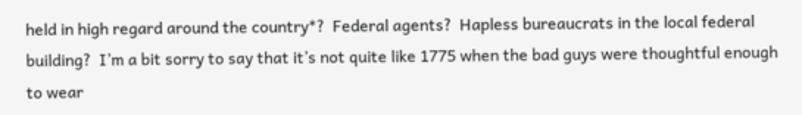held in high regard around the country*?  Federal agents?  Hapless bureaucrats in the local federal building?  I’m a bit sorry to say that it’s not quite like 1775 when the bad guys were thoughtful enough to wear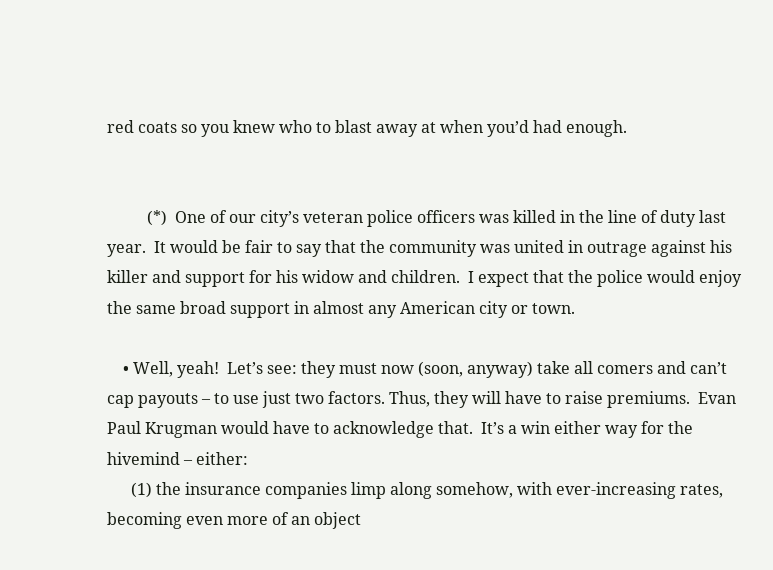red coats so you knew who to blast away at when you’d had enough.


          (*)  One of our city’s veteran police officers was killed in the line of duty last year.  It would be fair to say that the community was united in outrage against his killer and support for his widow and children.  I expect that the police would enjoy the same broad support in almost any American city or town.

    • Well, yeah!  Let’s see: they must now (soon, anyway) take all comers and can’t cap payouts – to use just two factors. Thus, they will have to raise premiums.  Evan Paul Krugman would have to acknowledge that.  It’s a win either way for the hivemind – either:
      (1) the insurance companies limp along somehow, with ever-increasing rates, becoming even more of an object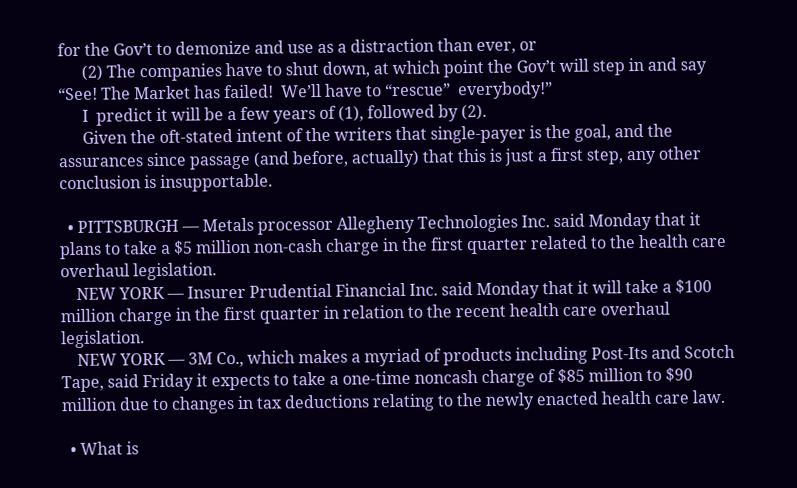for the Gov’t to demonize and use as a distraction than ever, or
      (2) The companies have to shut down, at which point the Gov’t will step in and say “See! The Market has failed!  We’ll have to “rescue”  everybody!”
      I  predict it will be a few years of (1), followed by (2).
      Given the oft-stated intent of the writers that single-payer is the goal, and the assurances since passage (and before, actually) that this is just a first step, any other conclusion is insupportable.

  • PITTSBURGH — Metals processor Allegheny Technologies Inc. said Monday that it plans to take a $5 million non-cash charge in the first quarter related to the health care overhaul legislation.
    NEW YORK — Insurer Prudential Financial Inc. said Monday that it will take a $100 million charge in the first quarter in relation to the recent health care overhaul legislation.
    NEW YORK — 3M Co., which makes a myriad of products including Post-Its and Scotch Tape, said Friday it expects to take a one-time noncash charge of $85 million to $90 million due to changes in tax deductions relating to the newly enacted health care law.

  • What is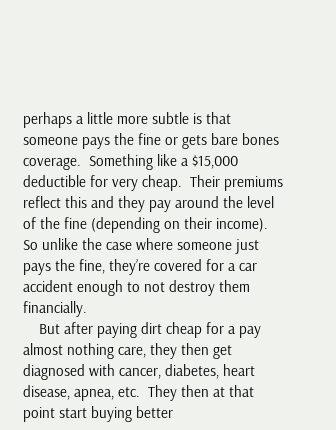perhaps a little more subtle is that someone pays the fine or gets bare bones coverage.  Something like a $15,000 deductible for very cheap.  Their premiums reflect this and they pay around the level of the fine (depending on their income).  So unlike the case where someone just pays the fine, they’re covered for a car accident enough to not destroy them financially.
    But after paying dirt cheap for a pay almost nothing care, they then get diagnosed with cancer, diabetes, heart disease, apnea, etc.  They then at that point start buying better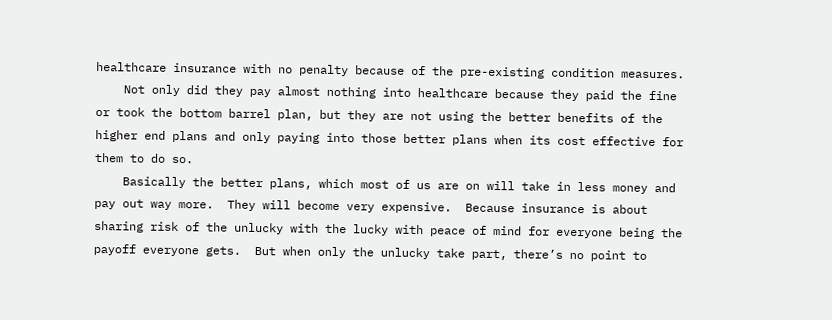healthcare insurance with no penalty because of the pre-existing condition measures.
    Not only did they pay almost nothing into healthcare because they paid the fine or took the bottom barrel plan, but they are not using the better benefits of the higher end plans and only paying into those better plans when its cost effective for them to do so.
    Basically the better plans, which most of us are on will take in less money and pay out way more.  They will become very expensive.  Because insurance is about sharing risk of the unlucky with the lucky with peace of mind for everyone being the payoff everyone gets.  But when only the unlucky take part, there’s no point to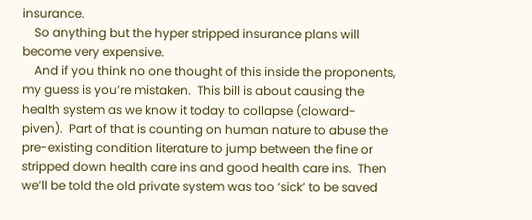insurance.
    So anything but the hyper stripped insurance plans will become very expensive.
    And if you think no one thought of this inside the proponents, my guess is you’re mistaken.  This bill is about causing the health system as we know it today to collapse (cloward-piven).  Part of that is counting on human nature to abuse the pre-existing condition literature to jump between the fine or stripped down health care ins and good health care ins.  Then we’ll be told the old private system was too ‘sick’ to be saved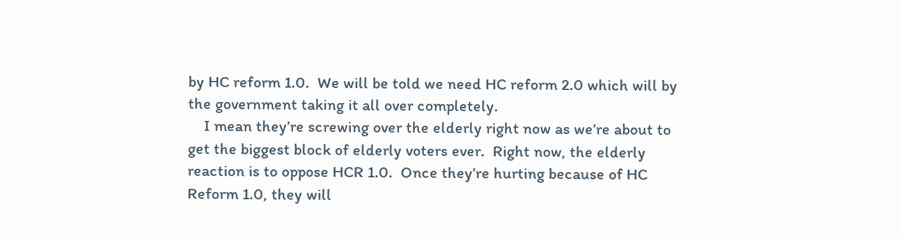by HC reform 1.0.  We will be told we need HC reform 2.0 which will by the government taking it all over completely.
    I mean they’re screwing over the elderly right now as we’re about to get the biggest block of elderly voters ever.  Right now, the elderly reaction is to oppose HCR 1.0.  Once they’re hurting because of HC Reform 1.0, they will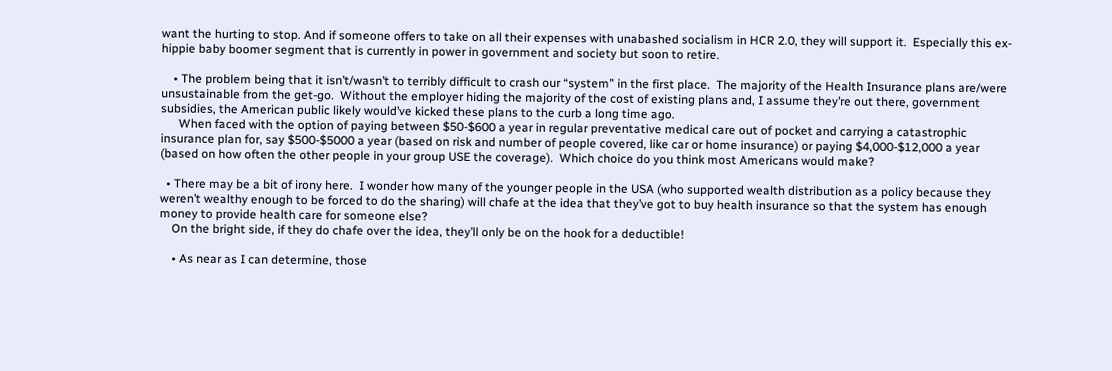want the hurting to stop. And if someone offers to take on all their expenses with unabashed socialism in HCR 2.0, they will support it.  Especially this ex-hippie baby boomer segment that is currently in power in government and society but soon to retire.

    • The problem being that it isn’t/wasn’t to terribly difficult to crash our “system” in the first place.  The majority of the Health Insurance plans are/were unsustainable from the get-go.  Without the employer hiding the majority of the cost of existing plans and, I assume they’re out there, government subsidies, the American public likely would’ve kicked these plans to the curb a long time ago.
      When faced with the option of paying between $50-$600 a year in regular preventative medical care out of pocket and carrying a catastrophic insurance plan for, say $500-$5000 a year (based on risk and number of people covered, like car or home insurance) or paying $4,000-$12,000 a year (based on how often the other people in your group USE the coverage).  Which choice do you think most Americans would make?

  • There may be a bit of irony here.  I wonder how many of the younger people in the USA (who supported wealth distribution as a policy because they weren’t wealthy enough to be forced to do the sharing) will chafe at the idea that they’ve got to buy health insurance so that the system has enough money to provide health care for someone else?
    On the bright side, if they do chafe over the idea, they’ll only be on the hook for a deductible!

    • As near as I can determine, those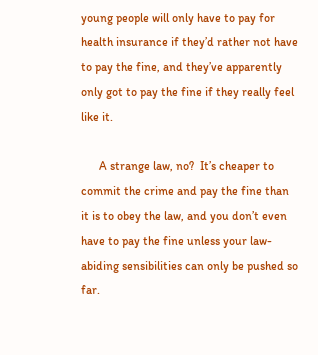young people will only have to pay for health insurance if they’d rather not have to pay the fine, and they’ve apparently only got to pay the fine if they really feel like it.

      A strange law, no?  It’s cheaper to commit the crime and pay the fine than it is to obey the law, and you don’t even have to pay the fine unless your law-abiding sensibilities can only be pushed so far.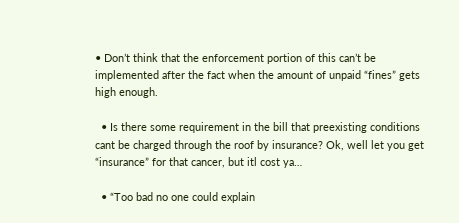• Don’t think that the enforcement portion of this can’t be implemented after the fact when the amount of unpaid “fines” gets high enough.

  • Is there some requirement in the bill that preexisting conditions cant be charged through the roof by insurance? Ok, well let you get “insurance” for that cancer, but itl cost ya…

  • “Too bad no one could explain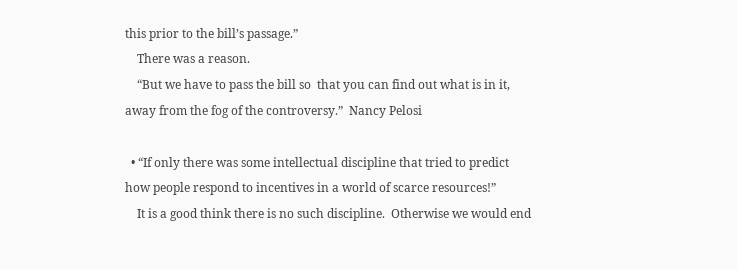this prior to the bill’s passage.”
    There was a reason.
    “But we have to pass the bill so  that you can find out what is in it, away from the fog of the controversy.”  Nancy Pelosi

  • “If only there was some intellectual discipline that tried to predict how people respond to incentives in a world of scarce resources!”
    It is a good think there is no such discipline.  Otherwise we would end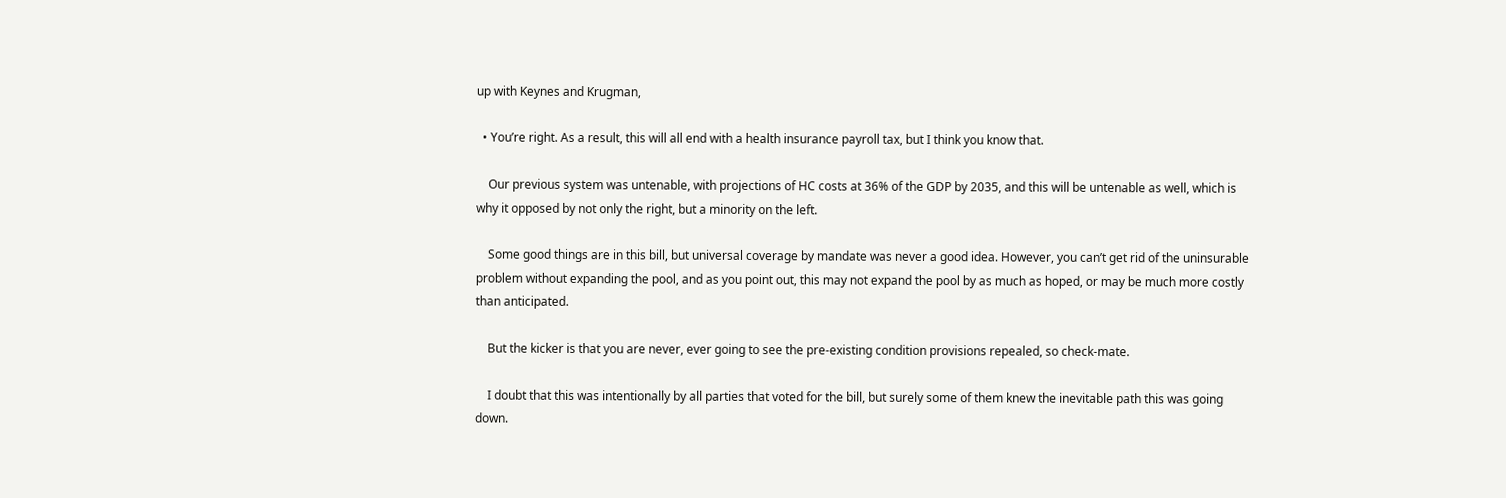up with Keynes and Krugman,

  • You’re right. As a result, this will all end with a health insurance payroll tax, but I think you know that.

    Our previous system was untenable, with projections of HC costs at 36% of the GDP by 2035, and this will be untenable as well, which is why it opposed by not only the right, but a minority on the left.

    Some good things are in this bill, but universal coverage by mandate was never a good idea. However, you can’t get rid of the uninsurable problem without expanding the pool, and as you point out, this may not expand the pool by as much as hoped, or may be much more costly than anticipated.

    But the kicker is that you are never, ever going to see the pre-existing condition provisions repealed, so check-mate.

    I doubt that this was intentionally by all parties that voted for the bill, but surely some of them knew the inevitable path this was going down.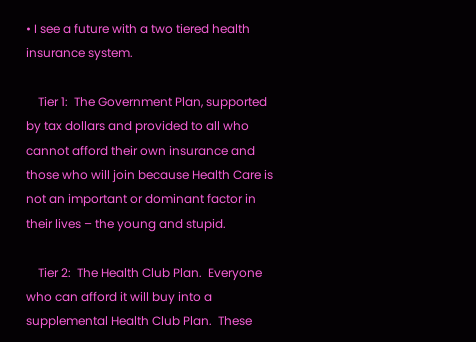• I see a future with a two tiered health insurance system.

    Tier 1:  The Government Plan, supported by tax dollars and provided to all who cannot afford their own insurance and those who will join because Health Care is not an important or dominant factor in their lives – the young and stupid.

    Tier 2:  The Health Club Plan.  Everyone who can afford it will buy into a supplemental Health Club Plan.  These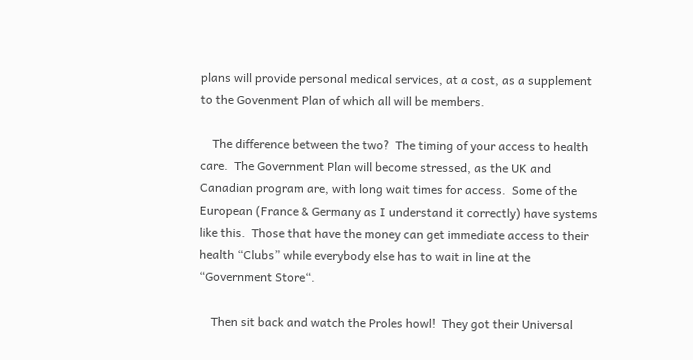plans will provide personal medical services, at a cost, as a supplement to the Govenment Plan of which all will be members.

    The difference between the two?  The timing of your access to health care.  The Government Plan will become stressed, as the UK and Canadian program are, with long wait times for access.  Some of the European (France & Germany as I understand it correctly) have systems like this.  Those that have the money can get immediate access to their health “Clubs” while everybody else has to wait in line at the “Government Store“.

    Then sit back and watch the Proles howl!  They got their Universal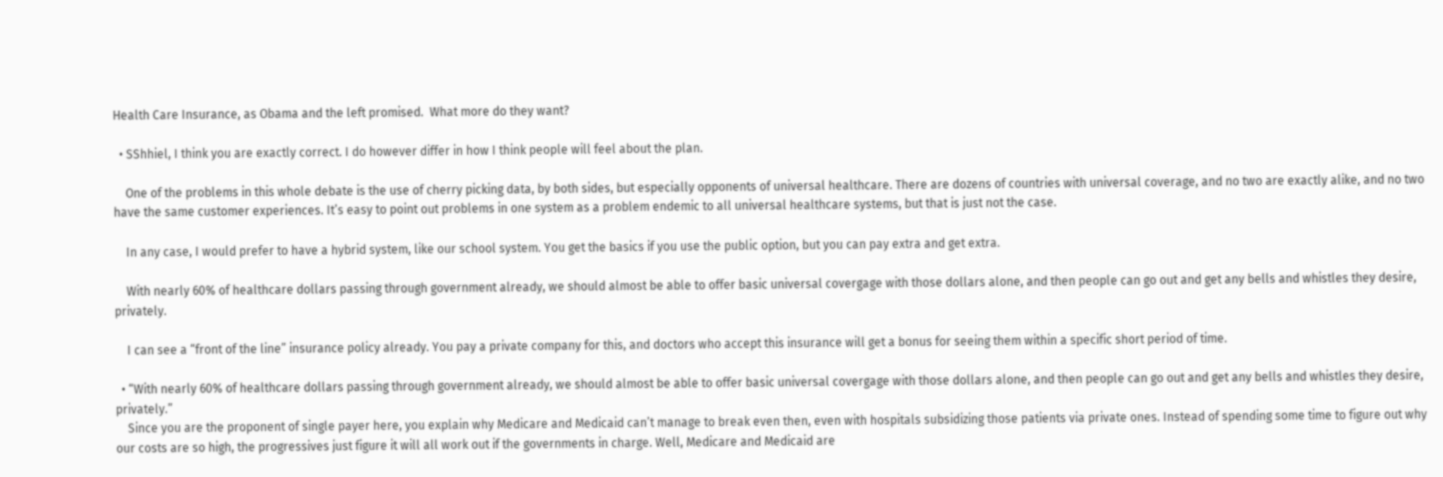Health Care Insurance, as Obama and the left promised.  What more do they want?

  • SShhiel, I think you are exactly correct. I do however differ in how I think people will feel about the plan.

    One of the problems in this whole debate is the use of cherry picking data, by both sides, but especially opponents of universal healthcare. There are dozens of countries with universal coverage, and no two are exactly alike, and no two have the same customer experiences. It’s easy to point out problems in one system as a problem endemic to all universal healthcare systems, but that is just not the case.

    In any case, I would prefer to have a hybrid system, like our school system. You get the basics if you use the public option, but you can pay extra and get extra.

    With nearly 60% of healthcare dollars passing through government already, we should almost be able to offer basic universal covergage with those dollars alone, and then people can go out and get any bells and whistles they desire, privately.

    I can see a “front of the line” insurance policy already. You pay a private company for this, and doctors who accept this insurance will get a bonus for seeing them within a specific short period of time.

  • “With nearly 60% of healthcare dollars passing through government already, we should almost be able to offer basic universal covergage with those dollars alone, and then people can go out and get any bells and whistles they desire, privately.”
    Since you are the proponent of single payer here, you explain why Medicare and Medicaid can’t manage to break even then, even with hospitals subsidizing those patients via private ones. Instead of spending some time to figure out why our costs are so high, the progressives just figure it will all work out if the governments in charge. Well, Medicare and Medicaid are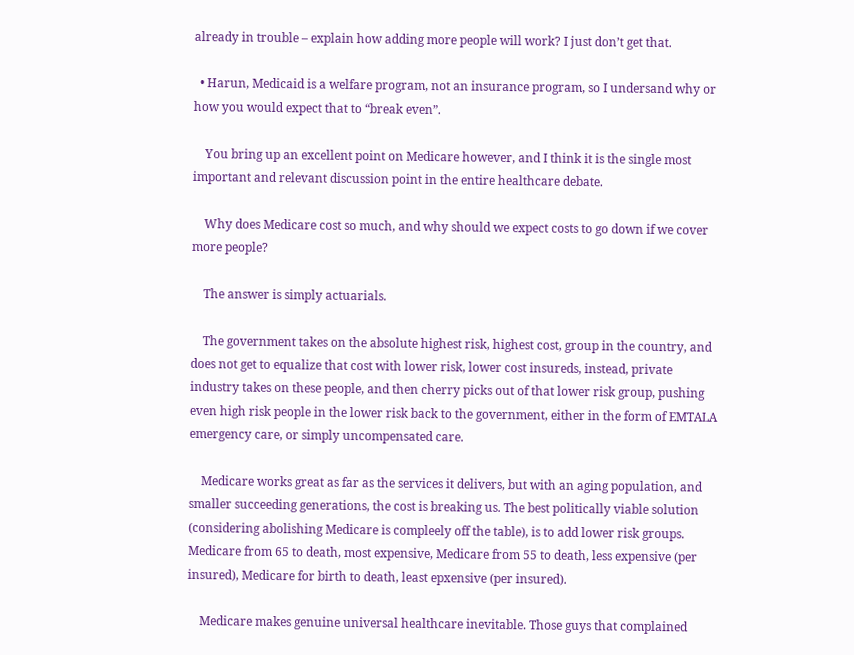already in trouble – explain how adding more people will work? I just don’t get that.

  • Harun, Medicaid is a welfare program, not an insurance program, so I undersand why or how you would expect that to “break even”.

    You bring up an excellent point on Medicare however, and I think it is the single most important and relevant discussion point in the entire healthcare debate.

    Why does Medicare cost so much, and why should we expect costs to go down if we cover more people?

    The answer is simply actuarials.

    The government takes on the absolute highest risk, highest cost, group in the country, and does not get to equalize that cost with lower risk, lower cost insureds, instead, private industry takes on these people, and then cherry picks out of that lower risk group, pushing even high risk people in the lower risk back to the government, either in the form of EMTALA emergency care, or simply uncompensated care.

    Medicare works great as far as the services it delivers, but with an aging population, and smaller succeeding generations, the cost is breaking us. The best politically viable solution (considering abolishing Medicare is compleely off the table), is to add lower risk groups. Medicare from 65 to death, most expensive, Medicare from 55 to death, less expensive (per insured), Medicare for birth to death, least epxensive (per insured).

    Medicare makes genuine universal healthcare inevitable. Those guys that complained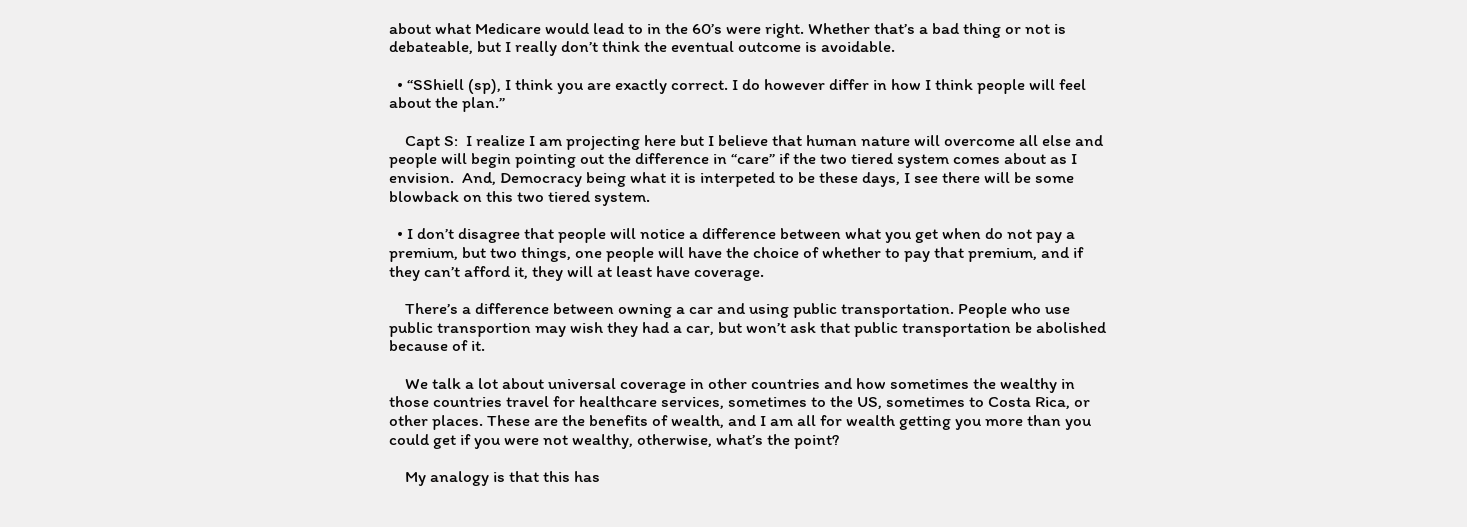about what Medicare would lead to in the 60’s were right. Whether that’s a bad thing or not is debateable, but I really don’t think the eventual outcome is avoidable.

  • “SShiell (sp), I think you are exactly correct. I do however differ in how I think people will feel about the plan.”

    Capt S:  I realize I am projecting here but I believe that human nature will overcome all else and people will begin pointing out the difference in “care” if the two tiered system comes about as I envision.  And, Democracy being what it is interpeted to be these days, I see there will be some blowback on this two tiered system.

  • I don’t disagree that people will notice a difference between what you get when do not pay a premium, but two things, one people will have the choice of whether to pay that premium, and if they can’t afford it, they will at least have coverage.

    There’s a difference between owning a car and using public transportation. People who use public transportion may wish they had a car, but won’t ask that public transportation be abolished because of it.

    We talk a lot about universal coverage in other countries and how sometimes the wealthy in those countries travel for healthcare services, sometimes to the US, sometimes to Costa Rica, or other places. These are the benefits of wealth, and I am all for wealth getting you more than you could get if you were not wealthy, otherwise, what’s the point?

    My analogy is that this has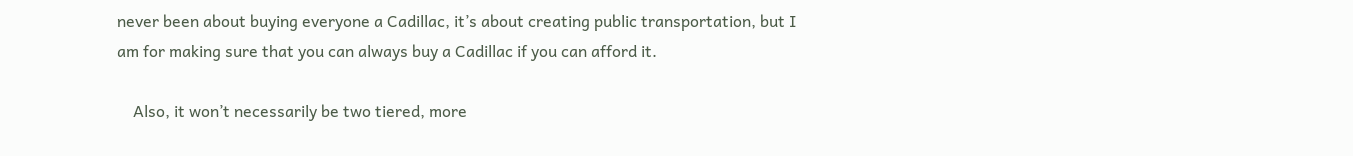never been about buying everyone a Cadillac, it’s about creating public transportation, but I am for making sure that you can always buy a Cadillac if you can afford it.

    Also, it won’t necessarily be two tiered, more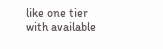like one tier with available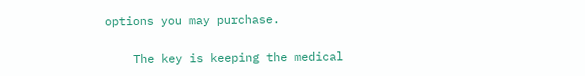options you may purchase.

    The key is keeping the medical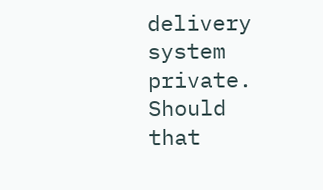delivery system private. Should that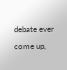debate ever come up,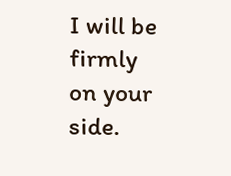I will be firmly on your side.